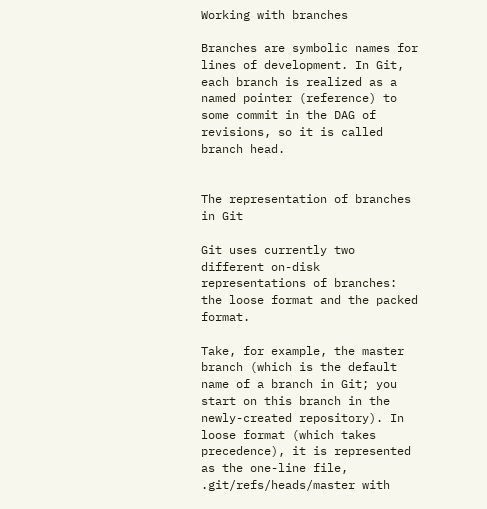Working with branches

Branches are symbolic names for lines of development. In Git, each branch is realized as a named pointer (reference) to some commit in the DAG of revisions, so it is called branch head.


The representation of branches in Git

Git uses currently two different on-disk representations of branches: the loose format and the packed format.

Take, for example, the master branch (which is the default name of a branch in Git; you start on this branch in the newly-created repository). In loose format (which takes precedence), it is represented as the one-line file, .git/refs/heads/master with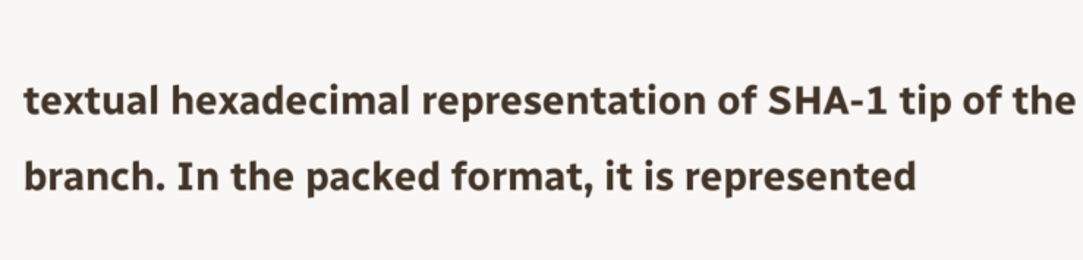textual hexadecimal representation of SHA-1 tip of the branch. In the packed format, it is represented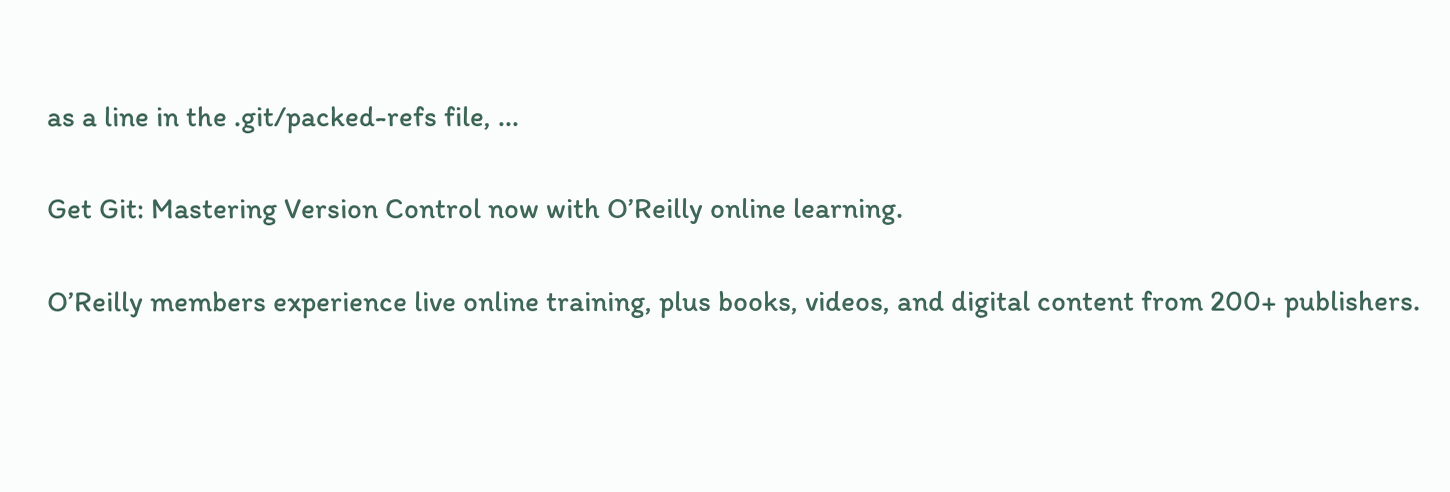as a line in the .git/packed-refs file, ...

Get Git: Mastering Version Control now with O’Reilly online learning.

O’Reilly members experience live online training, plus books, videos, and digital content from 200+ publishers.